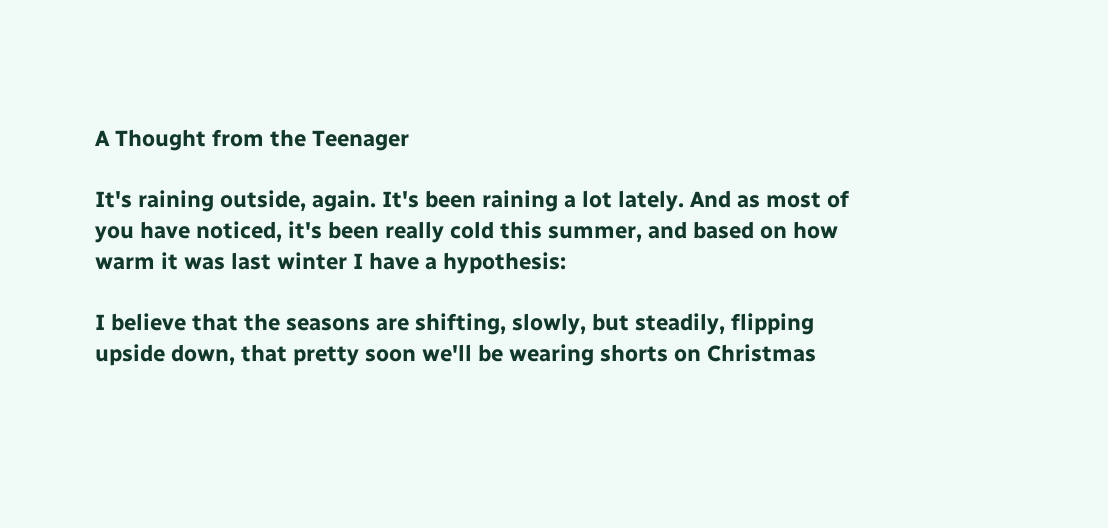A Thought from the Teenager

It's raining outside, again. It's been raining a lot lately. And as most of you have noticed, it's been really cold this summer, and based on how warm it was last winter I have a hypothesis:

I believe that the seasons are shifting, slowly, but steadily, flipping upside down, that pretty soon we'll be wearing shorts on Christmas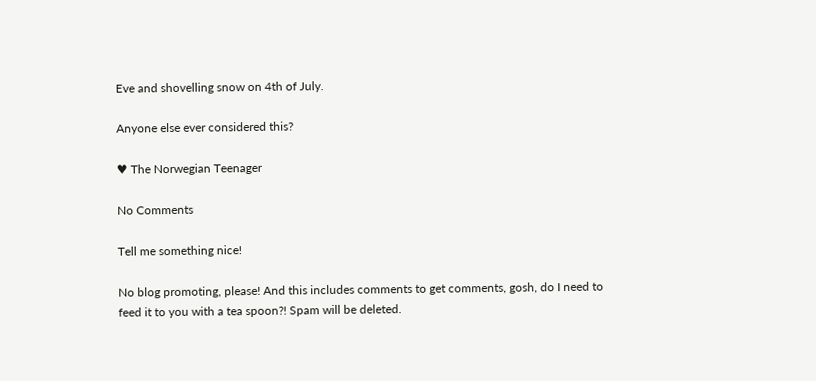Eve and shovelling snow on 4th of July.

Anyone else ever considered this?

♥ The Norwegian Teenager

No Comments

Tell me something nice!

No blog promoting, please! And this includes comments to get comments, gosh, do I need to feed it to you with a tea spoon?! Spam will be deleted.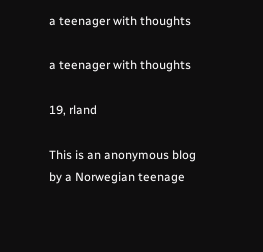a teenager with thoughts

a teenager with thoughts

19, rland

This is an anonymous blog by a Norwegian teenage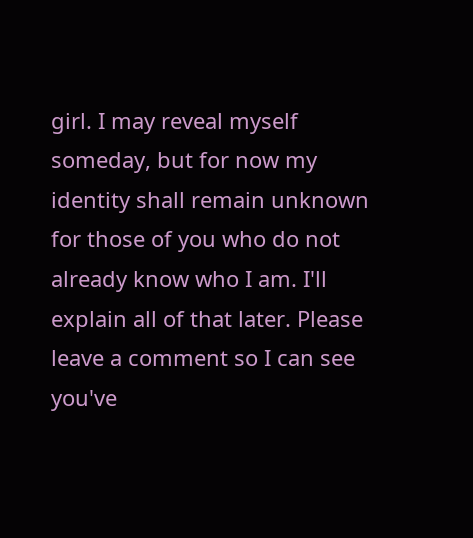girl. I may reveal myself someday, but for now my identity shall remain unknown for those of you who do not already know who I am. I'll explain all of that later. Please leave a comment so I can see you've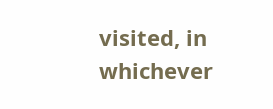visited, in whichever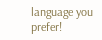language you prefer!